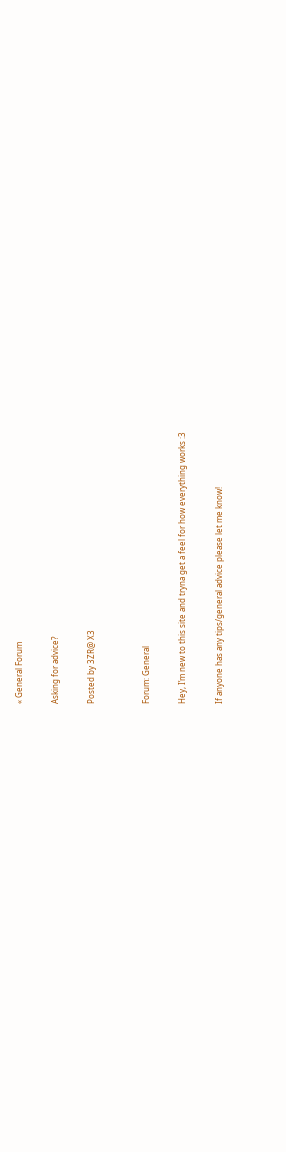« General Forum

Asking for advice?

Posted by 3ZR@ X3


Forum: General

Hey, I’m new to this site and tryna get a feel for how everything works :3

If anyone has any tips/general advice please let me know!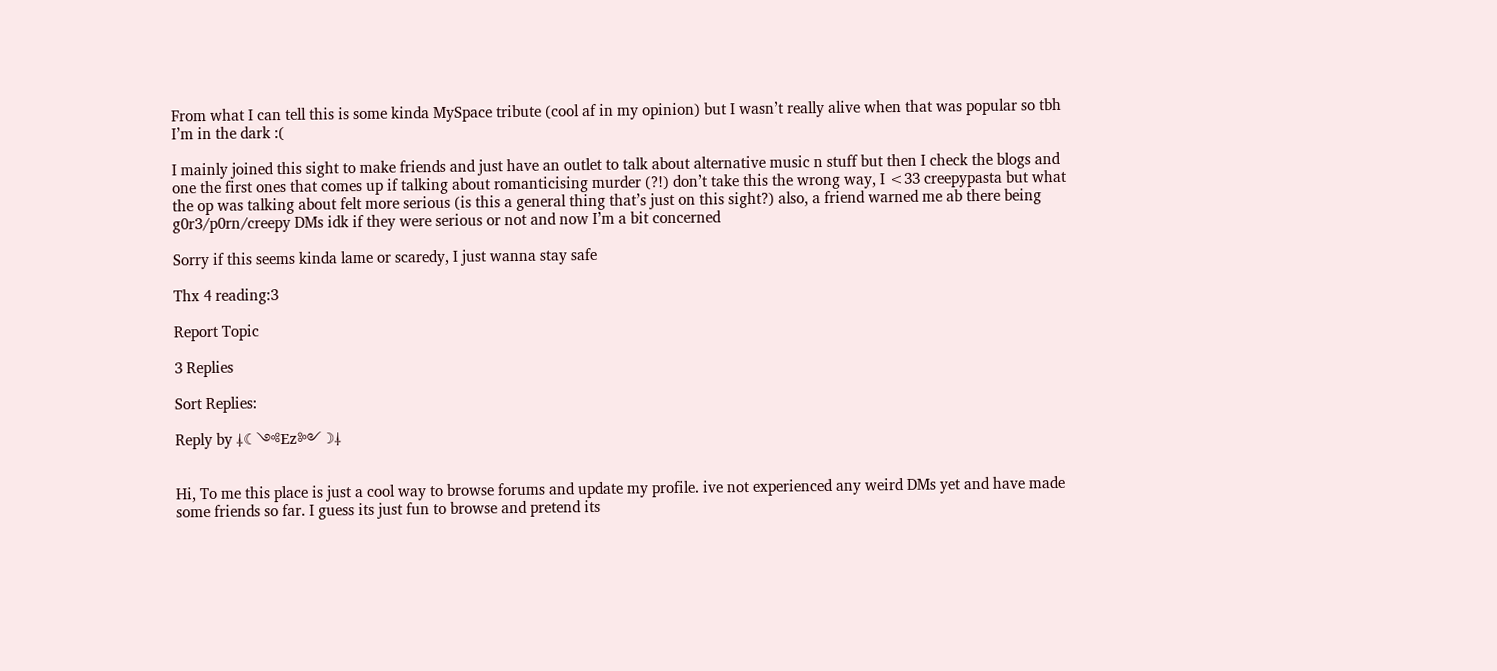From what I can tell this is some kinda MySpace tribute (cool af in my opinion) but I wasn’t really alive when that was popular so tbh I’m in the dark :(

I mainly joined this sight to make friends and just have an outlet to talk about alternative music n stuff but then I check the blogs and one the first ones that comes up if talking about romanticising murder (?!) don’t take this the wrong way, I <33 creepypasta but what the op was talking about felt more serious (is this a general thing that’s just on this sight?) also, a friend warned me ab there being g0r3/p0rn/creepy DMs idk if they were serious or not and now I’m a bit concerned

Sorry if this seems kinda lame or scaredy, I just wanna stay safe

Thx 4 reading:3

Report Topic

3 Replies

Sort Replies:

Reply by ⸸☾༺Ez༻☽⸸


Hi, To me this place is just a cool way to browse forums and update my profile. ive not experienced any weird DMs yet and have made some friends so far. I guess its just fun to browse and pretend its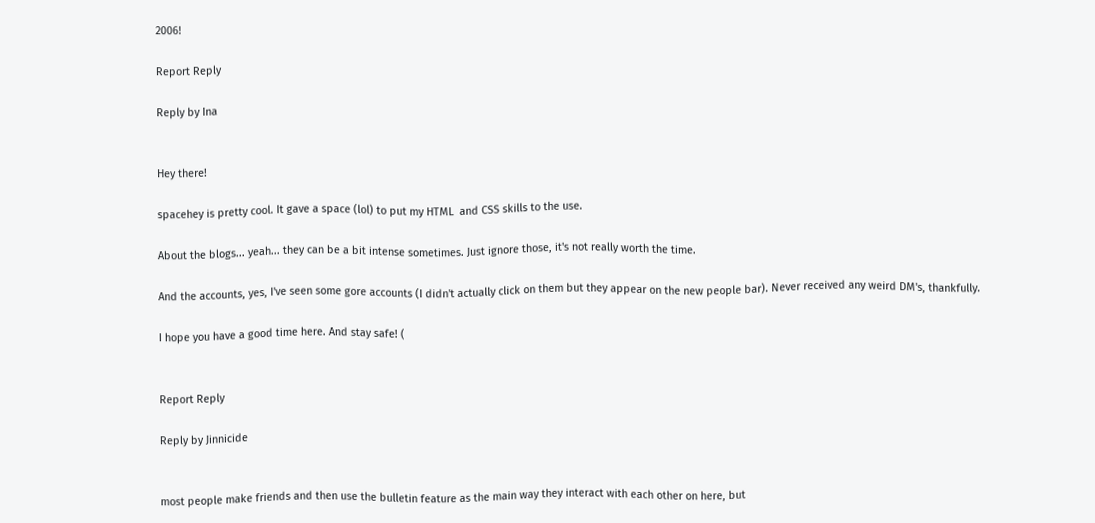2006!

Report Reply

Reply by Ina


Hey there!

spacehey is pretty cool. It gave a space (lol) to put my HTML  and CSS skills to the use.

About the blogs... yeah... they can be a bit intense sometimes. Just ignore those, it's not really worth the time.

And the accounts, yes, I've seen some gore accounts (I didn't actually click on them but they appear on the new people bar). Never received any weird DM's, thankfully.

I hope you have a good time here. And stay safe! (


Report Reply

Reply by Jinnicide


most people make friends and then use the bulletin feature as the main way they interact with each other on here, but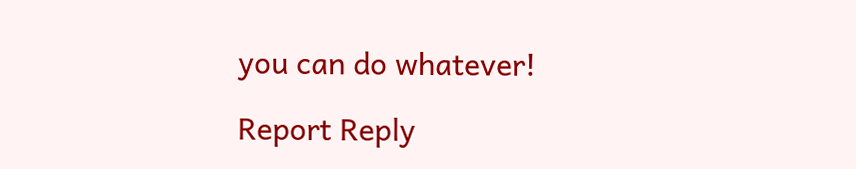you can do whatever!

Report Reply